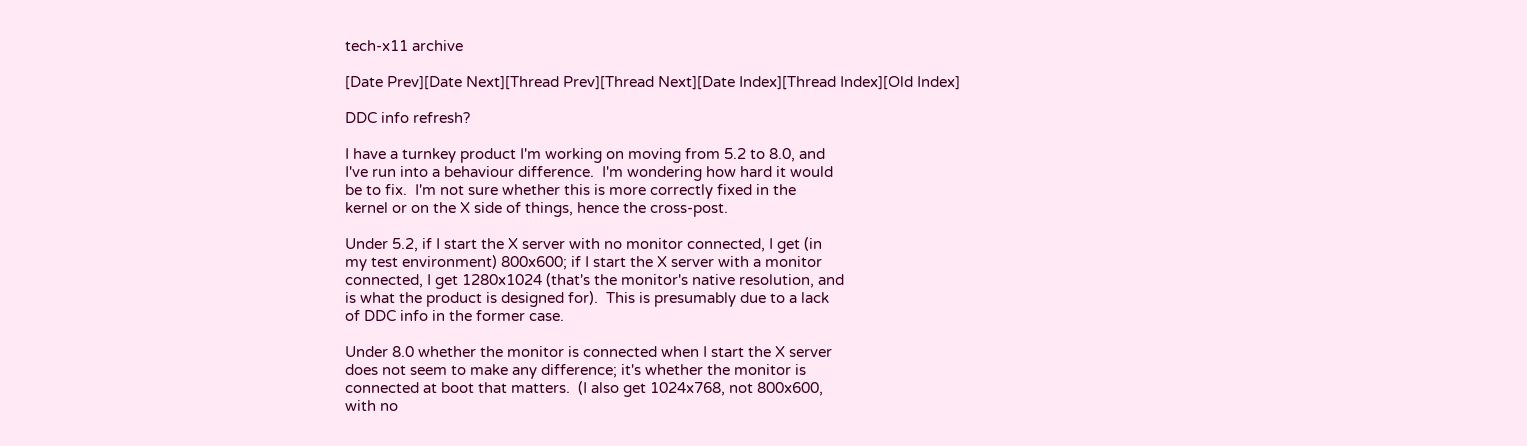tech-x11 archive

[Date Prev][Date Next][Thread Prev][Thread Next][Date Index][Thread Index][Old Index]

DDC info refresh?

I have a turnkey product I'm working on moving from 5.2 to 8.0, and
I've run into a behaviour difference.  I'm wondering how hard it would
be to fix.  I'm not sure whether this is more correctly fixed in the
kernel or on the X side of things, hence the cross-post.

Under 5.2, if I start the X server with no monitor connected, I get (in
my test environment) 800x600; if I start the X server with a monitor
connected, I get 1280x1024 (that's the monitor's native resolution, and
is what the product is designed for).  This is presumably due to a lack
of DDC info in the former case.

Under 8.0 whether the monitor is connected when I start the X server
does not seem to make any difference; it's whether the monitor is
connected at boot that matters.  (I also get 1024x768, not 800x600,
with no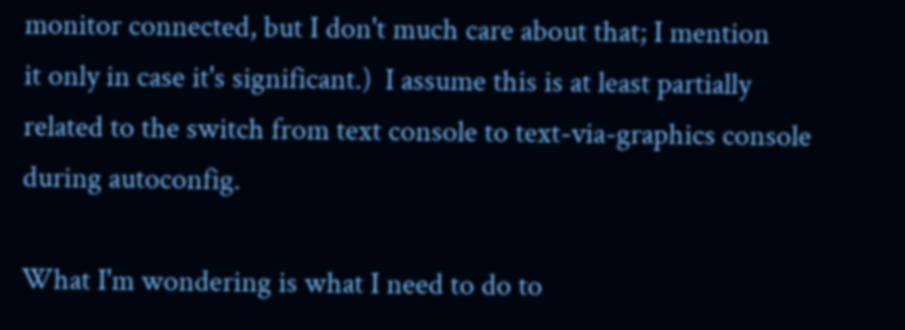monitor connected, but I don't much care about that; I mention
it only in case it's significant.)  I assume this is at least partially
related to the switch from text console to text-via-graphics console
during autoconfig.

What I'm wondering is what I need to do to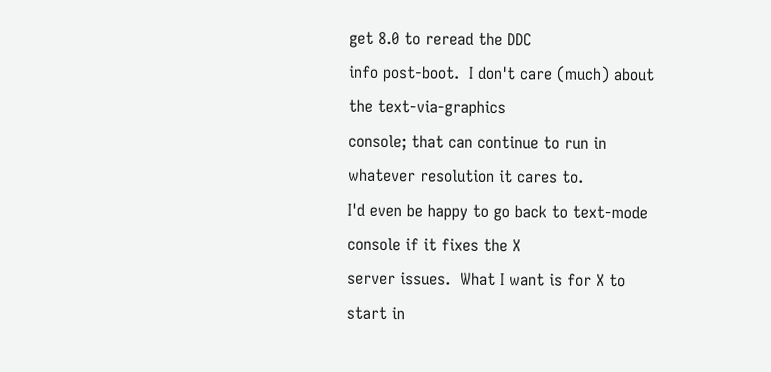get 8.0 to reread the DDC
info post-boot.  I don't care (much) about the text-via-graphics
console; that can continue to run in whatever resolution it cares to.
I'd even be happy to go back to text-mode console if it fixes the X
server issues.  What I want is for X to start in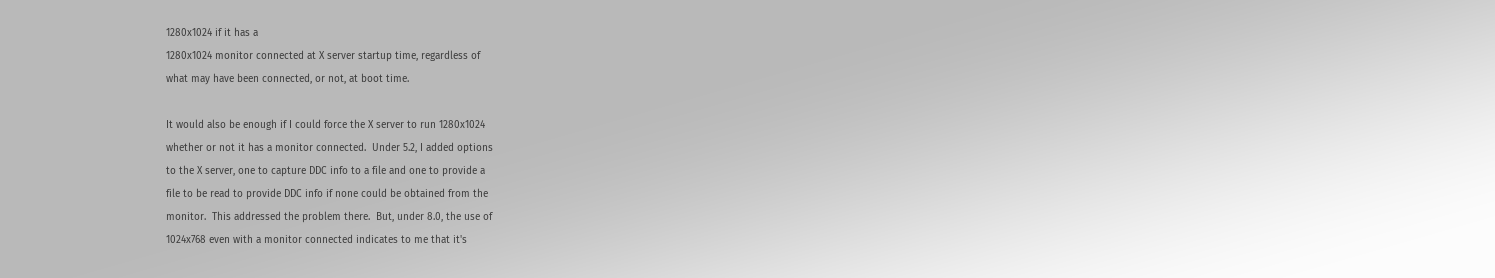1280x1024 if it has a
1280x1024 monitor connected at X server startup time, regardless of
what may have been connected, or not, at boot time.

It would also be enough if I could force the X server to run 1280x1024
whether or not it has a monitor connected.  Under 5.2, I added options
to the X server, one to capture DDC info to a file and one to provide a
file to be read to provide DDC info if none could be obtained from the
monitor.  This addressed the problem there.  But, under 8.0, the use of
1024x768 even with a monitor connected indicates to me that it's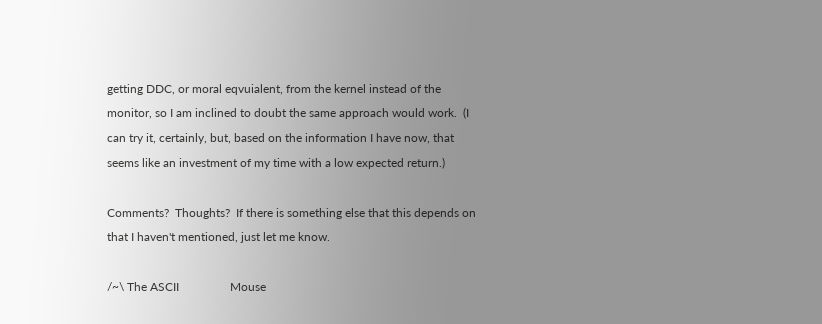getting DDC, or moral eqvuialent, from the kernel instead of the
monitor, so I am inclined to doubt the same approach would work.  (I
can try it, certainly, but, based on the information I have now, that
seems like an investment of my time with a low expected return.)

Comments?  Thoughts?  If there is something else that this depends on
that I haven't mentioned, just let me know.

/~\ The ASCII                 Mouse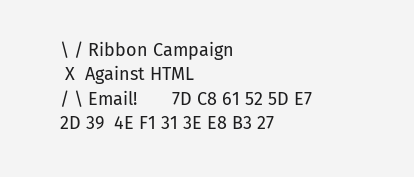\ / Ribbon Campaign
 X  Against HTML
/ \ Email!       7D C8 61 52 5D E7 2D 39  4E F1 31 3E E8 B3 27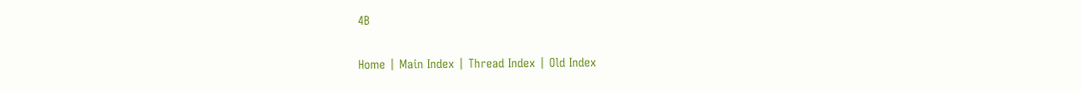4B

Home | Main Index | Thread Index | Old Index